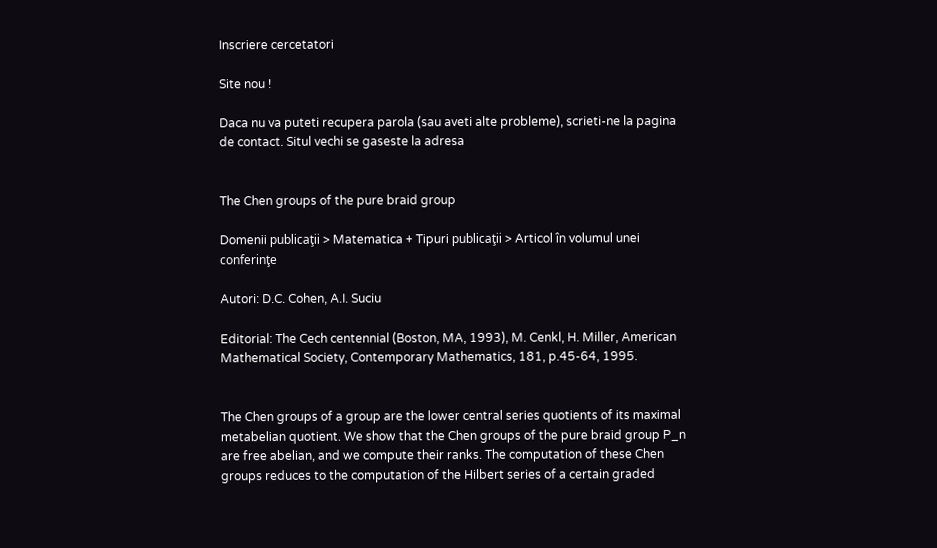Inscriere cercetatori

Site nou !

Daca nu va puteti recupera parola (sau aveti alte probleme), scrieti-ne la pagina de contact. Situl vechi se gaseste la adresa


The Chen groups of the pure braid group

Domenii publicaţii > Matematica + Tipuri publicaţii > Articol în volumul unei conferinţe

Autori: D.C. Cohen, A.I. Suciu

Editorial: The Cech centennial (Boston, MA, 1993), M. Cenkl, H. Miller, American Mathematical Society, Contemporary Mathematics, 181, p.45-64, 1995.


The Chen groups of a group are the lower central series quotients of its maximal metabelian quotient. We show that the Chen groups of the pure braid group P_n are free abelian, and we compute their ranks. The computation of these Chen groups reduces to the computation of the Hilbert series of a certain graded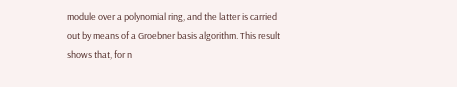module over a polynomial ring, and the latter is carried out by means of a Groebner basis algorithm. This result shows that, for n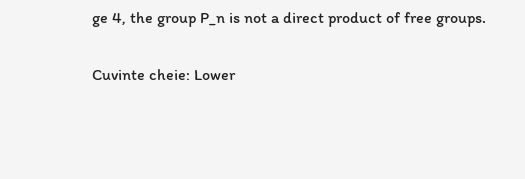ge 4, the group P_n is not a direct product of free groups.

Cuvinte cheie: Lower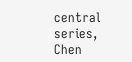central series, Chen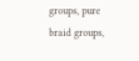groups, pure braid groups,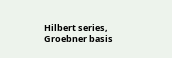Hilbert series, Groebner basis